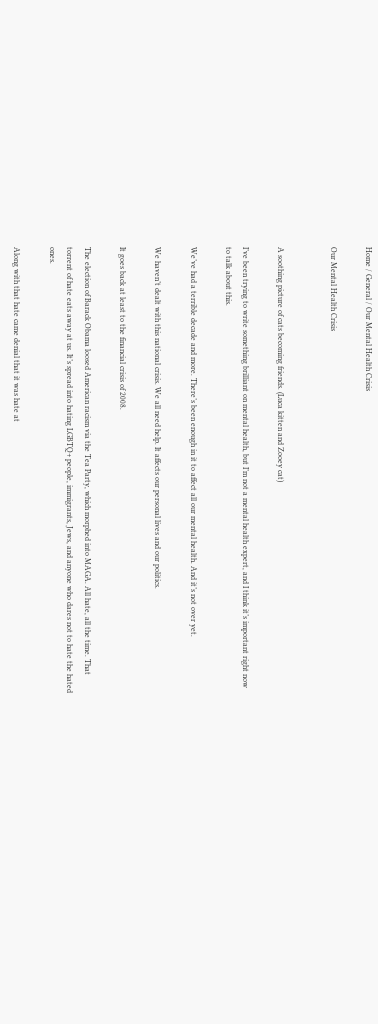Home / General / Our Mental Health Crisis

Our Mental Health Crisis


A soothing picture of cats becoming friends. (Luca kitten and Zooey cat)

I’ve been trying to write something brilliant on mental health, but I’m not a mental health expert, and I think it’s important right now to talk about this.

We’ve had a terrible decade and more. There’s been enough in it to affect all our mental health. And it’s not over yet.

We haven’t dealt with this national crisis. We all need help. It affects our personal lives and our politics.

It goes back at least to the financial crisis of 2008.

The election of Barack Obama loosed American racism via the Tea Party, which morphed into MAGA. All hate, all the time. That torrent of hate eats away at us. It’s spread into hating LGBTQ+ people, immigrants, Jews, and anyone who dares not to hate the hated ones.

Along with that hate came denial that it was hate at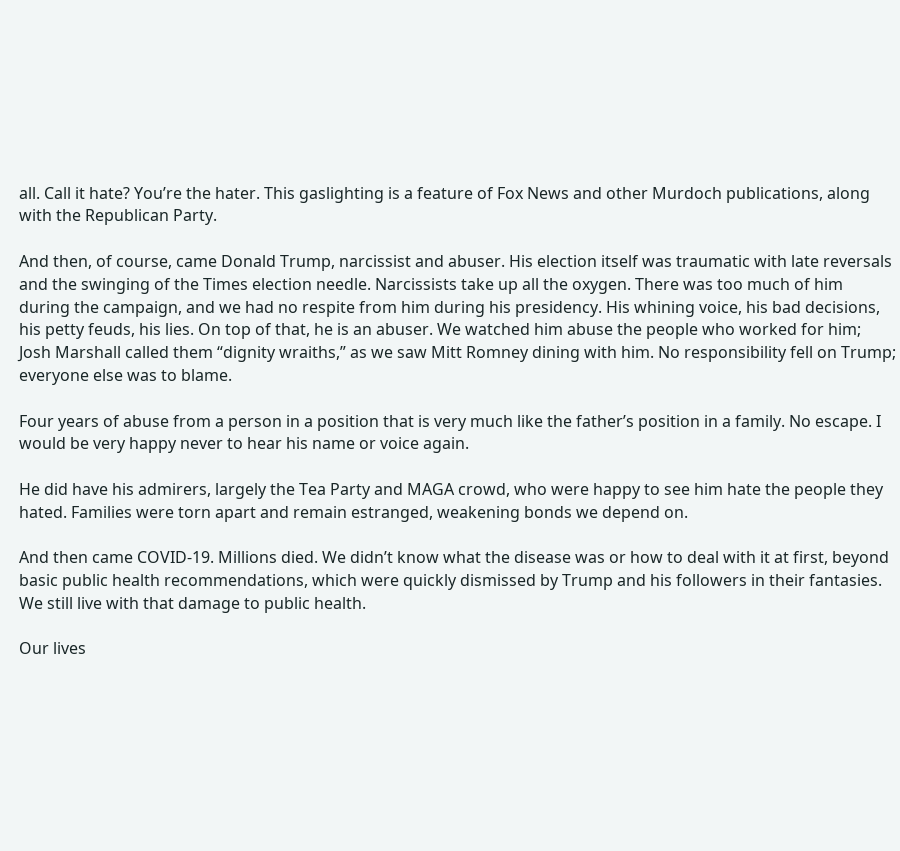all. Call it hate? You’re the hater. This gaslighting is a feature of Fox News and other Murdoch publications, along with the Republican Party.

And then, of course, came Donald Trump, narcissist and abuser. His election itself was traumatic with late reversals and the swinging of the Times election needle. Narcissists take up all the oxygen. There was too much of him during the campaign, and we had no respite from him during his presidency. His whining voice, his bad decisions, his petty feuds, his lies. On top of that, he is an abuser. We watched him abuse the people who worked for him; Josh Marshall called them “dignity wraiths,” as we saw Mitt Romney dining with him. No responsibility fell on Trump; everyone else was to blame.

Four years of abuse from a person in a position that is very much like the father’s position in a family. No escape. I would be very happy never to hear his name or voice again.

He did have his admirers, largely the Tea Party and MAGA crowd, who were happy to see him hate the people they hated. Families were torn apart and remain estranged, weakening bonds we depend on.

And then came COVID-19. Millions died. We didn’t know what the disease was or how to deal with it at first, beyond basic public health recommendations, which were quickly dismissed by Trump and his followers in their fantasies. We still live with that damage to public health.

Our lives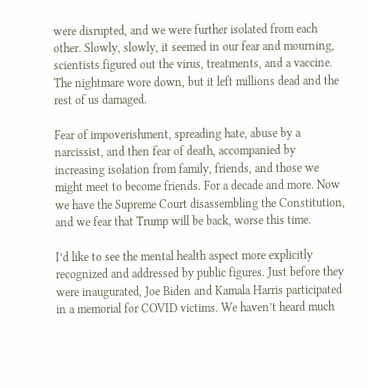were disrupted, and we were further isolated from each other. Slowly, slowly, it seemed in our fear and mourning, scientists figured out the virus, treatments, and a vaccine. The nightmare wore down, but it left millions dead and the rest of us damaged.

Fear of impoverishment, spreading hate, abuse by a narcissist, and then fear of death, accompanied by increasing isolation from family, friends, and those we might meet to become friends. For a decade and more. Now we have the Supreme Court disassembling the Constitution, and we fear that Trump will be back, worse this time.

I’d like to see the mental health aspect more explicitly recognized and addressed by public figures. Just before they were inaugurated, Joe Biden and Kamala Harris participated in a memorial for COVID victims. We haven’t heard much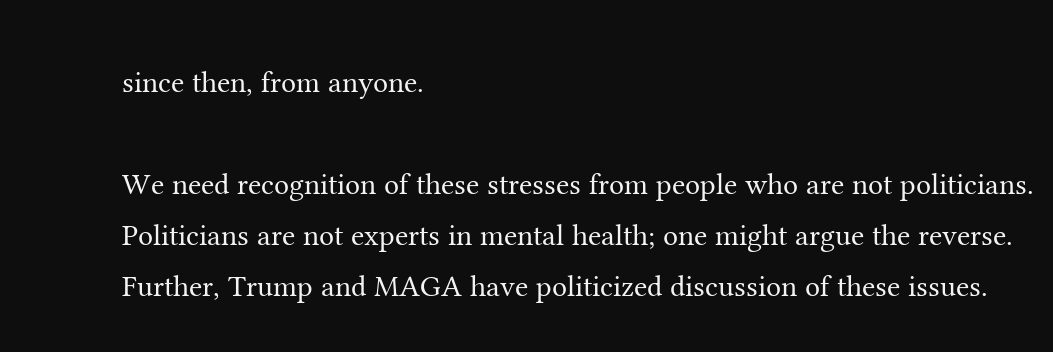since then, from anyone.

We need recognition of these stresses from people who are not politicians. Politicians are not experts in mental health; one might argue the reverse. Further, Trump and MAGA have politicized discussion of these issues.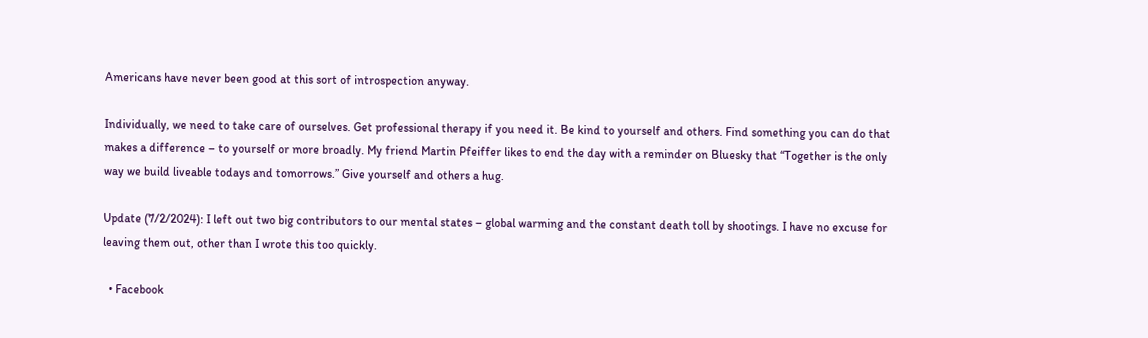Americans have never been good at this sort of introspection anyway.

Individually, we need to take care of ourselves. Get professional therapy if you need it. Be kind to yourself and others. Find something you can do that makes a difference – to yourself or more broadly. My friend Martin Pfeiffer likes to end the day with a reminder on Bluesky that “Together is the only way we build liveable todays and tomorrows.” Give yourself and others a hug.

Update (7/2/2024): I left out two big contributors to our mental states – global warming and the constant death toll by shootings. I have no excuse for leaving them out, other than I wrote this too quickly.

  • Facebook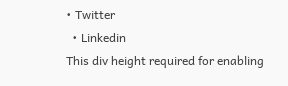• Twitter
  • Linkedin
This div height required for enabling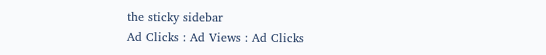the sticky sidebar
Ad Clicks : Ad Views : Ad Clicks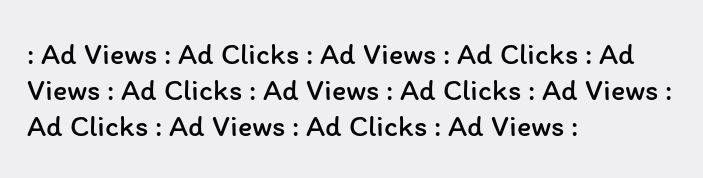: Ad Views : Ad Clicks : Ad Views : Ad Clicks : Ad Views : Ad Clicks : Ad Views : Ad Clicks : Ad Views : Ad Clicks : Ad Views : Ad Clicks : Ad Views :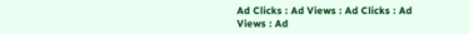Ad Clicks : Ad Views : Ad Clicks : Ad Views : Ad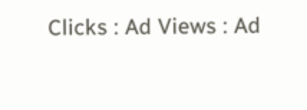Clicks : Ad Views : Ad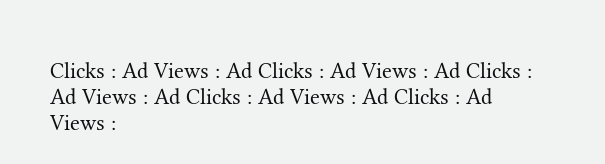Clicks : Ad Views : Ad Clicks : Ad Views : Ad Clicks : Ad Views : Ad Clicks : Ad Views : Ad Clicks : Ad Views :